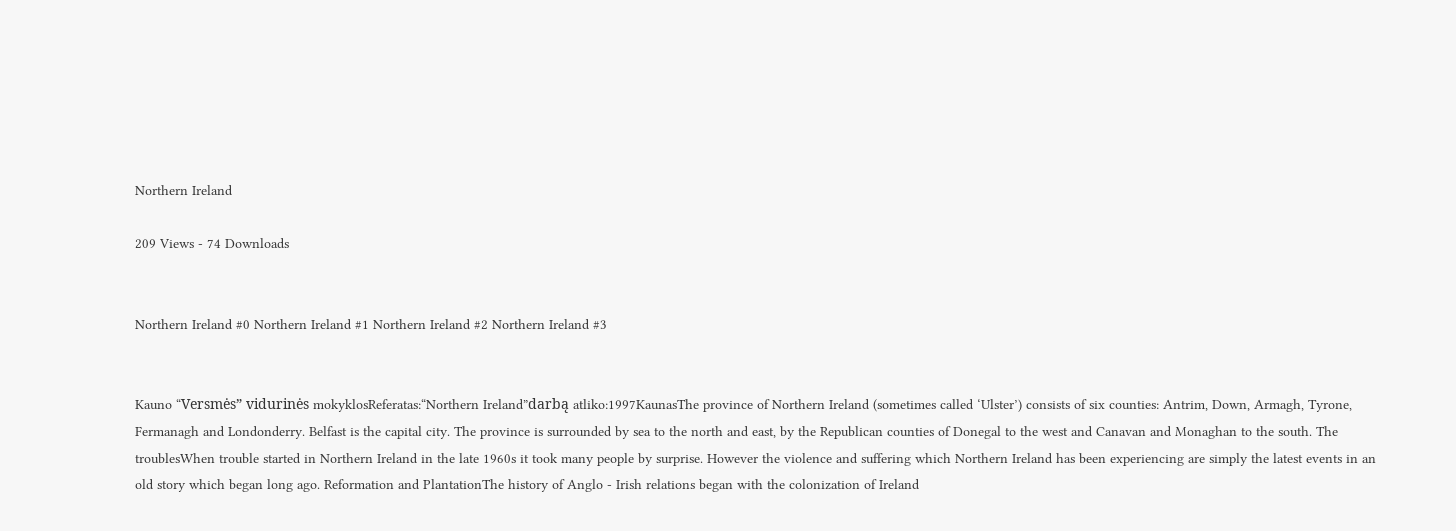Northern Ireland

209 Views - 74 Downloads


Northern Ireland #0 Northern Ireland #1 Northern Ireland #2 Northern Ireland #3


Kauno “Versmės” vidurinės mokyklosReferatas:“Northern Ireland”darbą atliko:1997KaunasThe province of Northern Ireland (sometimes called ‘Ulster’) consists of six counties: Antrim, Down, Armagh, Tyrone, Fermanagh and Londonderry. Belfast is the capital city. The province is surrounded by sea to the north and east, by the Republican counties of Donegal to the west and Canavan and Monaghan to the south. The troublesWhen trouble started in Northern Ireland in the late 1960s it took many people by surprise. However the violence and suffering which Northern Ireland has been experiencing are simply the latest events in an old story which began long ago. Reformation and PlantationThe history of Anglo - Irish relations began with the colonization of Ireland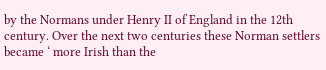by the Normans under Henry II of England in the 12th century. Over the next two centuries these Norman settlers became ‘ more Irish than the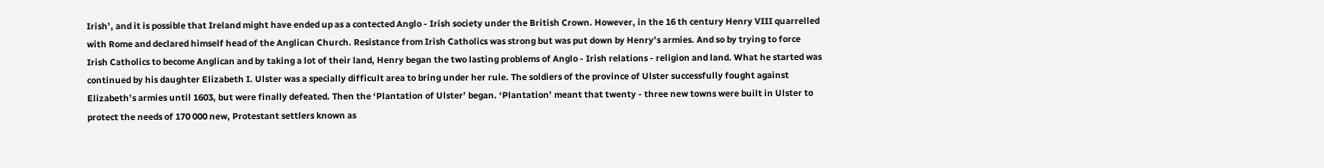Irish’, and it is possible that Ireland might have ended up as a contected Anglo - Irish society under the British Crown. However, in the 16 th century Henry VIII quarrelled with Rome and declared himself head of the Anglican Church. Resistance from Irish Catholics was strong but was put down by Henry’s armies. And so by trying to force Irish Catholics to become Anglican and by taking a lot of their land, Henry began the two lasting problems of Anglo - Irish relations - religion and land. What he started was continued by his daughter Elizabeth I. Ulster was a specially difficult area to bring under her rule. The soldiers of the province of Ulster successfully fought against Elizabeth’s armies until 1603, but were finally defeated. Then the ‘Plantation of Ulster’ began. ‘Plantation’ meant that twenty - three new towns were built in Ulster to protect the needs of 170 000 new, Protestant settlers known as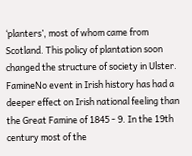‘planters’, most of whom came from Scotland. This policy of plantation soon changed the structure of society in Ulster. FamineNo event in Irish history has had a deeper effect on Irish national feeling than the Great Famine of 1845 - 9. In the 19th century most of the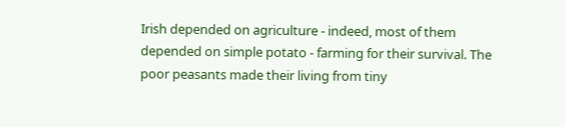Irish depended on agriculture - indeed, most of them depended on simple potato - farming for their survival. The poor peasants made their living from tiny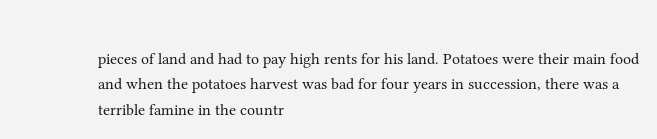pieces of land and had to pay high rents for his land. Potatoes were their main food and when the potatoes harvest was bad for four years in succession, there was a terrible famine in the countr